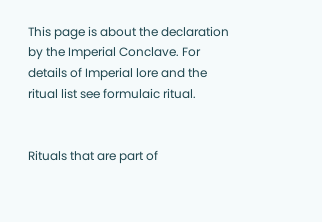This page is about the declaration by the Imperial Conclave. For details of Imperial lore and the ritual list see formulaic ritual.


Rituals that are part of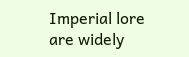Imperial lore are widely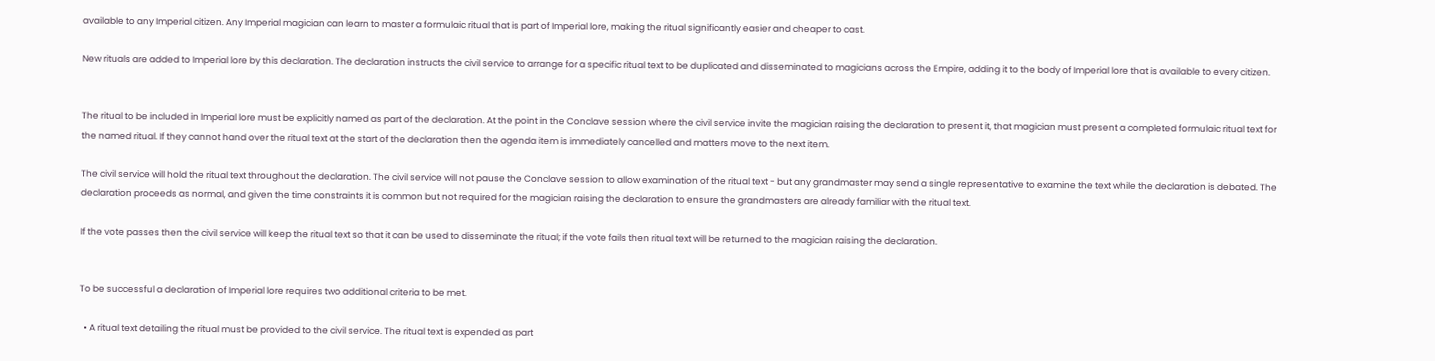available to any Imperial citizen. Any Imperial magician can learn to master a formulaic ritual that is part of Imperial lore, making the ritual significantly easier and cheaper to cast.

New rituals are added to Imperial lore by this declaration. The declaration instructs the civil service to arrange for a specific ritual text to be duplicated and disseminated to magicians across the Empire, adding it to the body of Imperial lore that is available to every citizen.


The ritual to be included in Imperial lore must be explicitly named as part of the declaration. At the point in the Conclave session where the civil service invite the magician raising the declaration to present it, that magician must present a completed formulaic ritual text for the named ritual. If they cannot hand over the ritual text at the start of the declaration then the agenda item is immediately cancelled and matters move to the next item.

The civil service will hold the ritual text throughout the declaration. The civil service will not pause the Conclave session to allow examination of the ritual text - but any grandmaster may send a single representative to examine the text while the declaration is debated. The declaration proceeds as normal, and given the time constraints it is common but not required for the magician raising the declaration to ensure the grandmasters are already familiar with the ritual text.

If the vote passes then the civil service will keep the ritual text so that it can be used to disseminate the ritual; if the vote fails then ritual text will be returned to the magician raising the declaration.


To be successful a declaration of Imperial lore requires two additional criteria to be met.

  • A ritual text detailing the ritual must be provided to the civil service. The ritual text is expended as part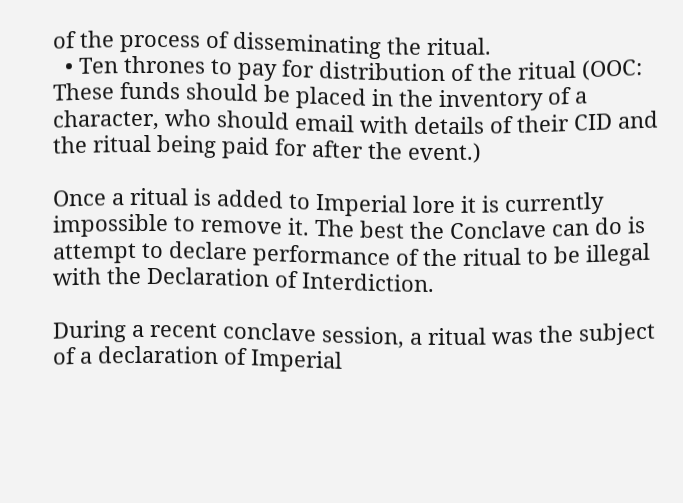of the process of disseminating the ritual.
  • Ten thrones to pay for distribution of the ritual (OOC: These funds should be placed in the inventory of a character, who should email with details of their CID and the ritual being paid for after the event.)

Once a ritual is added to Imperial lore it is currently impossible to remove it. The best the Conclave can do is attempt to declare performance of the ritual to be illegal with the Declaration of Interdiction.

During a recent conclave session, a ritual was the subject of a declaration of Imperial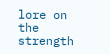lore on the strength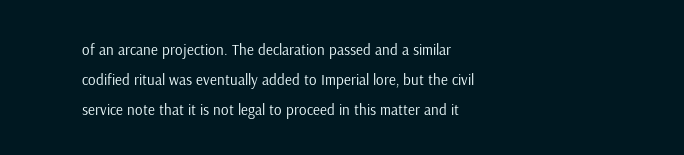of an arcane projection. The declaration passed and a similar codified ritual was eventually added to Imperial lore, but the civil service note that it is not legal to proceed in this matter and it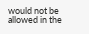would not be allowed in the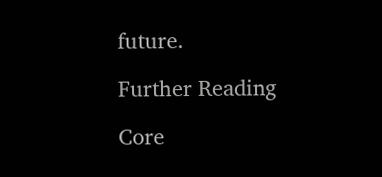future.

Further Reading

Core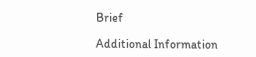Brief

Additional Information